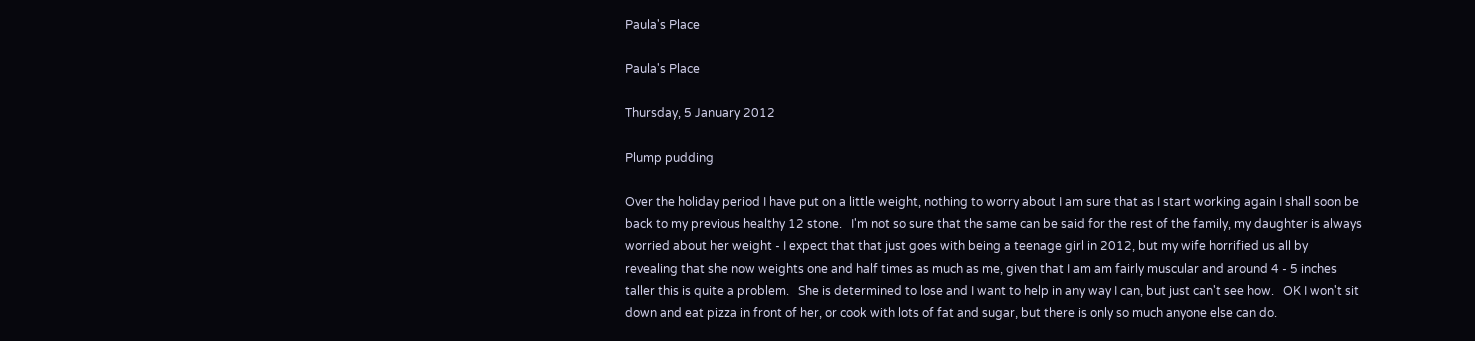Paula's Place

Paula's Place

Thursday, 5 January 2012

Plump pudding

Over the holiday period I have put on a little weight, nothing to worry about I am sure that as I start working again I shall soon be back to my previous healthy 12 stone.   I'm not so sure that the same can be said for the rest of the family, my daughter is always worried about her weight - I expect that that just goes with being a teenage girl in 2012, but my wife horrified us all by revealing that she now weights one and half times as much as me, given that I am am fairly muscular and around 4 - 5 inches taller this is quite a problem.   She is determined to lose and I want to help in any way I can, but just can't see how.   OK I won't sit down and eat pizza in front of her, or cook with lots of fat and sugar, but there is only so much anyone else can do.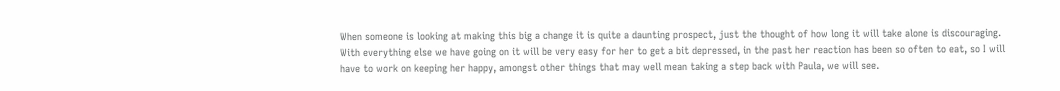When someone is looking at making this big a change it is quite a daunting prospect, just the thought of how long it will take alone is discouraging.  With everything else we have going on it will be very easy for her to get a bit depressed, in the past her reaction has been so often to eat, so I will have to work on keeping her happy, amongst other things that may well mean taking a step back with Paula, we will see.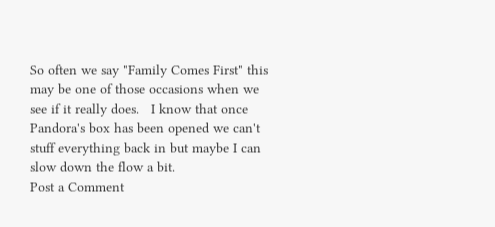So often we say "Family Comes First" this may be one of those occasions when we see if it really does.   I know that once Pandora's box has been opened we can't stuff everything back in but maybe I can slow down the flow a bit.
Post a Comment